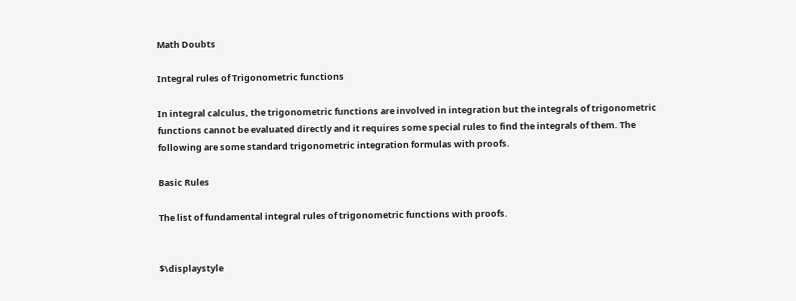Math Doubts

Integral rules of Trigonometric functions

In integral calculus, the trigonometric functions are involved in integration but the integrals of trigonometric functions cannot be evaluated directly and it requires some special rules to find the integrals of them. The following are some standard trigonometric integration formulas with proofs.

Basic Rules

The list of fundamental integral rules of trigonometric functions with proofs.


$\displaystyle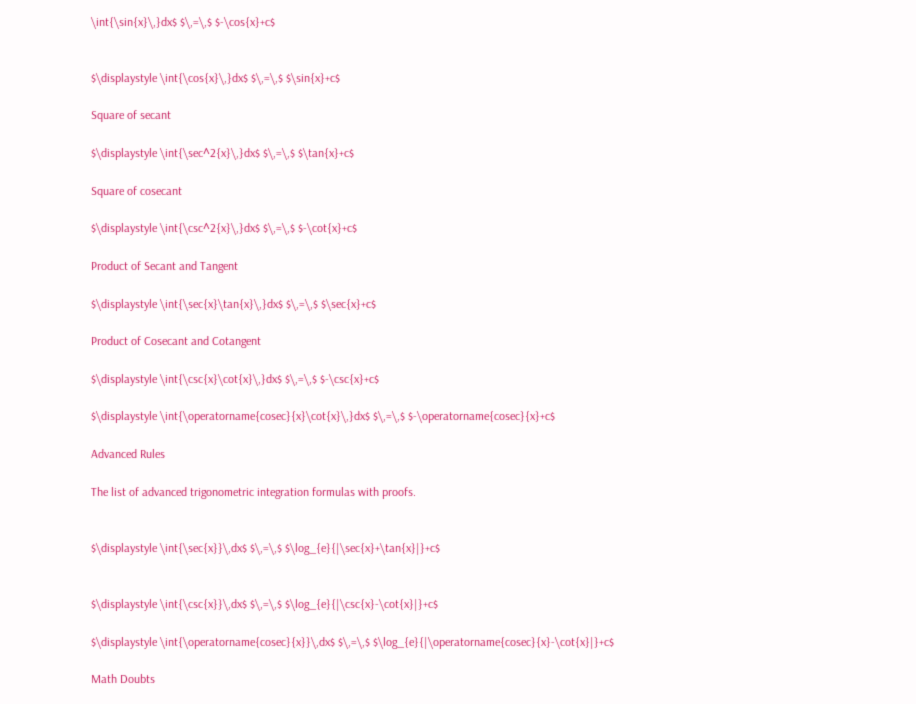\int{\sin{x}\,}dx$ $\,=\,$ $-\cos{x}+c$


$\displaystyle \int{\cos{x}\,}dx$ $\,=\,$ $\sin{x}+c$

Square of secant

$\displaystyle \int{\sec^2{x}\,}dx$ $\,=\,$ $\tan{x}+c$

Square of cosecant

$\displaystyle \int{\csc^2{x}\,}dx$ $\,=\,$ $-\cot{x}+c$

Product of Secant and Tangent

$\displaystyle \int{\sec{x}\tan{x}\,}dx$ $\,=\,$ $\sec{x}+c$

Product of Cosecant and Cotangent

$\displaystyle \int{\csc{x}\cot{x}\,}dx$ $\,=\,$ $-\csc{x}+c$

$\displaystyle \int{\operatorname{cosec}{x}\cot{x}\,}dx$ $\,=\,$ $-\operatorname{cosec}{x}+c$

Advanced Rules

The list of advanced trigonometric integration formulas with proofs.


$\displaystyle \int{\sec{x}}\,dx$ $\,=\,$ $\log_{e}{|\sec{x}+\tan{x}|}+c$


$\displaystyle \int{\csc{x}}\,dx$ $\,=\,$ $\log_{e}{|\csc{x}-\cot{x}|}+c$

$\displaystyle \int{\operatorname{cosec}{x}}\,dx$ $\,=\,$ $\log_{e}{|\operatorname{cosec}{x}-\cot{x}|}+c$

Math Doubts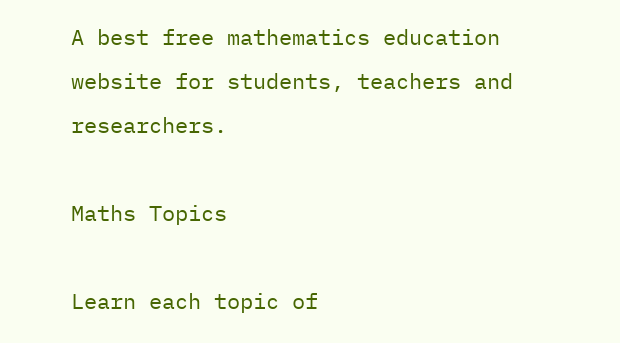A best free mathematics education website for students, teachers and researchers.

Maths Topics

Learn each topic of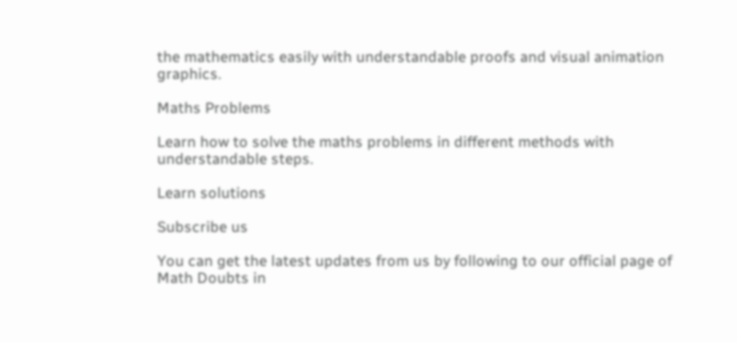the mathematics easily with understandable proofs and visual animation graphics.

Maths Problems

Learn how to solve the maths problems in different methods with understandable steps.

Learn solutions

Subscribe us

You can get the latest updates from us by following to our official page of Math Doubts in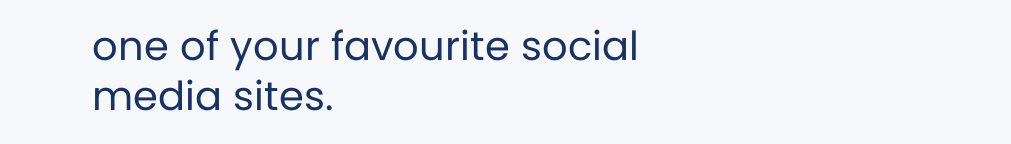one of your favourite social media sites.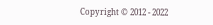Copyright © 2012 - 2022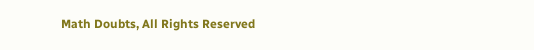Math Doubts, All Rights Reserved